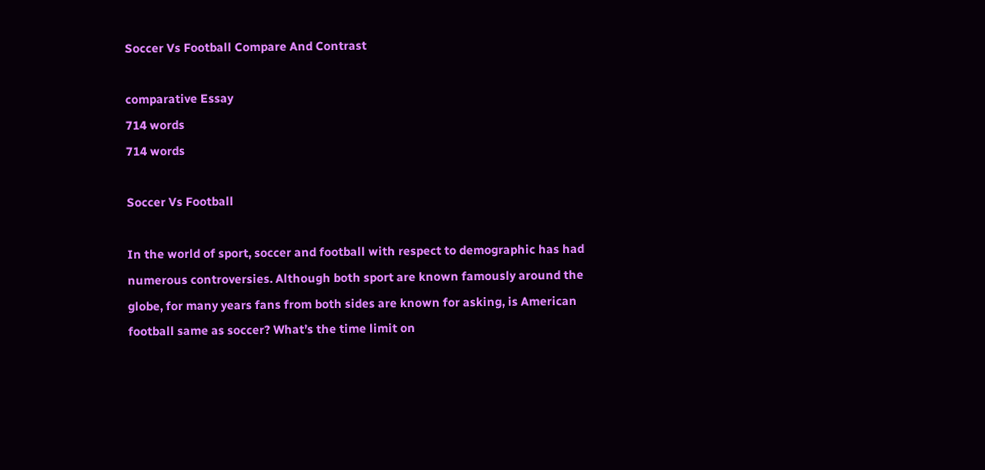Soccer Vs Football Compare And Contrast

comparative Essay
714 words
714 words

Soccer Vs Football

In the world of sport, soccer and football with respect to demographic has had numerous controversies. Although both sport are known famously around the globe, for many years fans from both sides are known for asking, is American football same as soccer? What’s the time limit on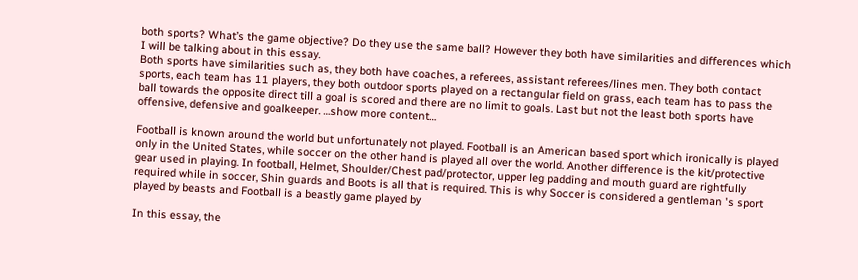both sports? What’s the game objective? Do they use the same ball? However they both have similarities and differences which I will be talking about in this essay.
Both sports have similarities such as, they both have coaches, a referees, assistant referees/lines men. They both contact sports, each team has 11 players, they both outdoor sports played on a rectangular field on grass, each team has to pass the ball towards the opposite direct till a goal is scored and there are no limit to goals. Last but not the least both sports have offensive, defensive and goalkeeper. …show more content…

Football is known around the world but unfortunately not played. Football is an American based sport which ironically is played only in the United States, while soccer on the other hand is played all over the world. Another difference is the kit/protective gear used in playing. In football, Helmet, Shoulder/Chest pad/protector, upper leg padding and mouth guard are rightfully required while in soccer, Shin guards and Boots is all that is required. This is why Soccer is considered a gentleman 's sport played by beasts and Football is a beastly game played by

In this essay, the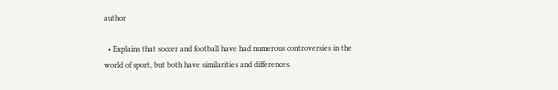author

  • Explains that soccer and football have had numerous controversies in the world of sport, but both have similarities and differences.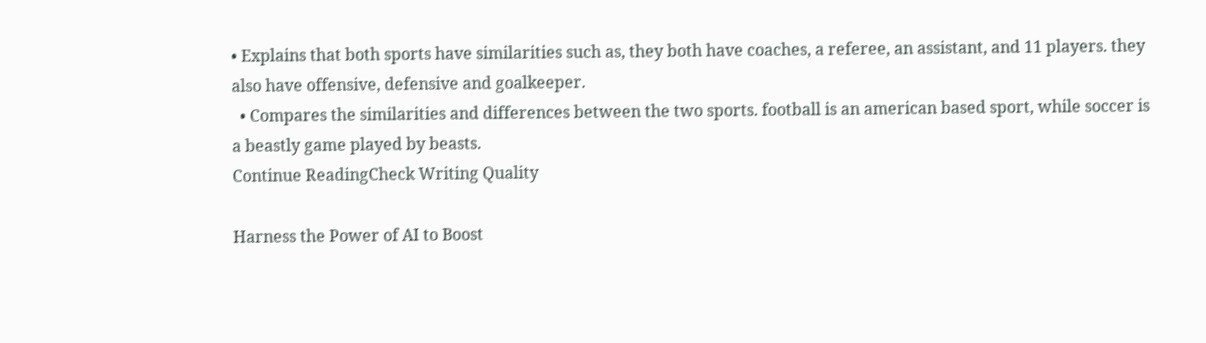• Explains that both sports have similarities such as, they both have coaches, a referee, an assistant, and 11 players. they also have offensive, defensive and goalkeeper.
  • Compares the similarities and differences between the two sports. football is an american based sport, while soccer is a beastly game played by beasts.
Continue ReadingCheck Writing Quality

Harness the Power of AI to Boost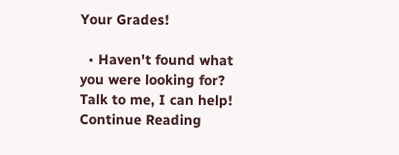Your Grades!

  • Haven't found what you were looking for? Talk to me, I can help!
Continue Reading